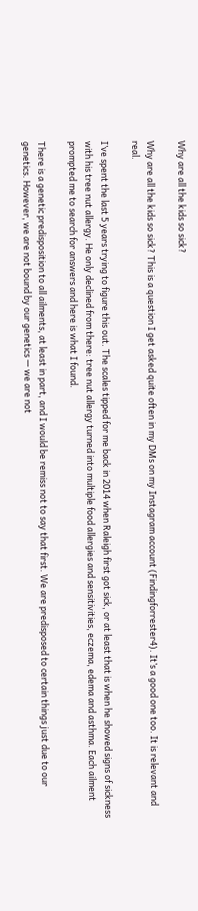Why are all the kids so sick?

Why are all the kids so sick? This is a question I get asked quite often in my DMs on my Instagram account (Findingforrester4). It’s a good one too. It is relevant and real.

I’ve spent the last 5 years trying to figure this out. The scales tipped for me back in 2014 when Raleigh first got sick, or at least that is when he showed signs of sickness with his tree nut allergy. He only declined from there: tree nut allergy turned into multiple food allergies and sensitivities, eczema, edema and asthma. Each ailment prompted me to search for answers and here is what I found.

There is a genetic predisposition to all ailments, at least in part, and I would be remiss not to say that first. We are predisposed to certain things just due to our genetics. However, we are not bound by our genetics — we are not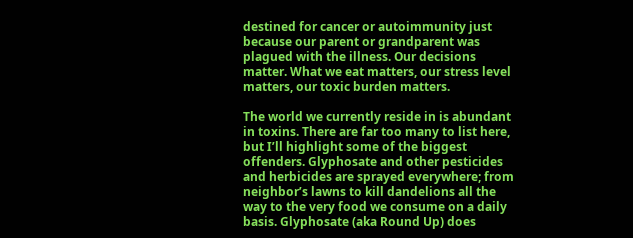destined for cancer or autoimmunity just because our parent or grandparent was plagued with the illness. Our decisions matter. What we eat matters, our stress level matters, our toxic burden matters.

The world we currently reside in is abundant in toxins. There are far too many to list here, but I’ll highlight some of the biggest offenders. Glyphosate and other pesticides and herbicides are sprayed everywhere; from neighbor’s lawns to kill dandelions all the way to the very food we consume on a daily basis. Glyphosate (aka Round Up) does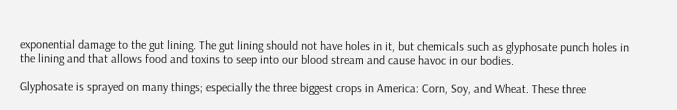exponential damage to the gut lining. The gut lining should not have holes in it, but chemicals such as glyphosate punch holes in the lining and that allows food and toxins to seep into our blood stream and cause havoc in our bodies.

Glyphosate is sprayed on many things; especially the three biggest crops in America: Corn, Soy, and Wheat. These three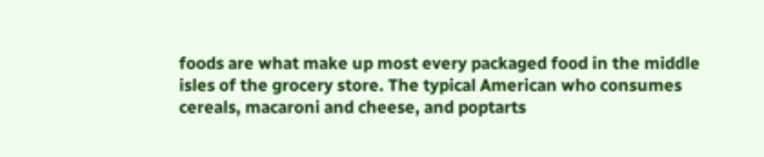foods are what make up most every packaged food in the middle isles of the grocery store. The typical American who consumes cereals, macaroni and cheese, and poptarts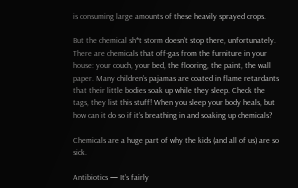is consuming large amounts of these heavily sprayed crops.

But the chemical sh*t storm doesn’t stop there, unfortunately. There are chemicals that off-gas from the furniture in your house: your couch, your bed, the flooring, the paint, the wall paper. Many children’s pajamas are coated in flame retardants that their little bodies soak up while they sleep. Check the tags, they list this stuff! When you sleep your body heals, but how can it do so if it’s breathing in and soaking up chemicals?

Chemicals are a huge part of why the kids (and all of us) are so sick.

Antibiotics — It’s fairly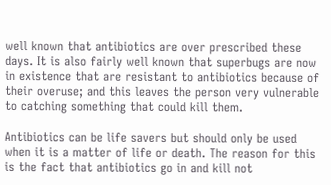well known that antibiotics are over prescribed these days. It is also fairly well known that superbugs are now in existence that are resistant to antibiotics because of their overuse; and this leaves the person very vulnerable to catching something that could kill them.

Antibiotics can be life savers but should only be used when it is a matter of life or death. The reason for this is the fact that antibiotics go in and kill not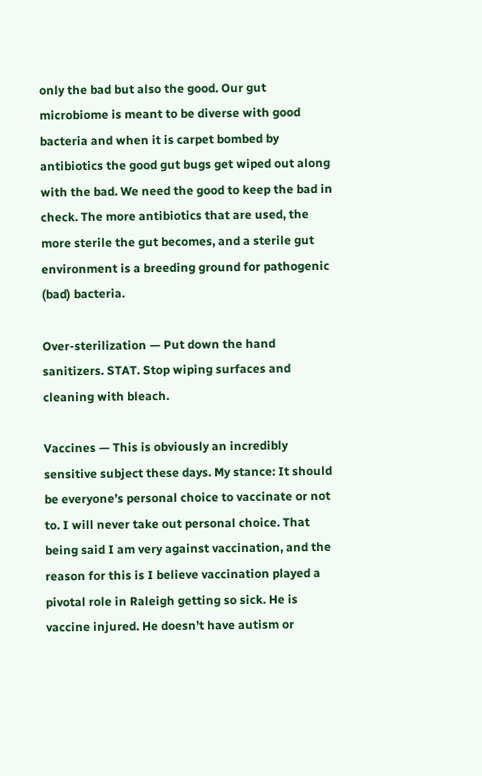only the bad but also the good. Our gut microbiome is meant to be diverse with good bacteria and when it is carpet bombed by antibiotics the good gut bugs get wiped out along with the bad. We need the good to keep the bad in check. The more antibiotics that are used, the more sterile the gut becomes, and a sterile gut environment is a breeding ground for pathogenic (bad) bacteria.

Over-sterilization — Put down the hand sanitizers. STAT. Stop wiping surfaces and cleaning with bleach.

Vaccines — This is obviously an incredibly sensitive subject these days. My stance: It should be everyone’s personal choice to vaccinate or not to. I will never take out personal choice. That being said I am very against vaccination, and the reason for this is I believe vaccination played a pivotal role in Raleigh getting so sick. He is vaccine injured. He doesn’t have autism or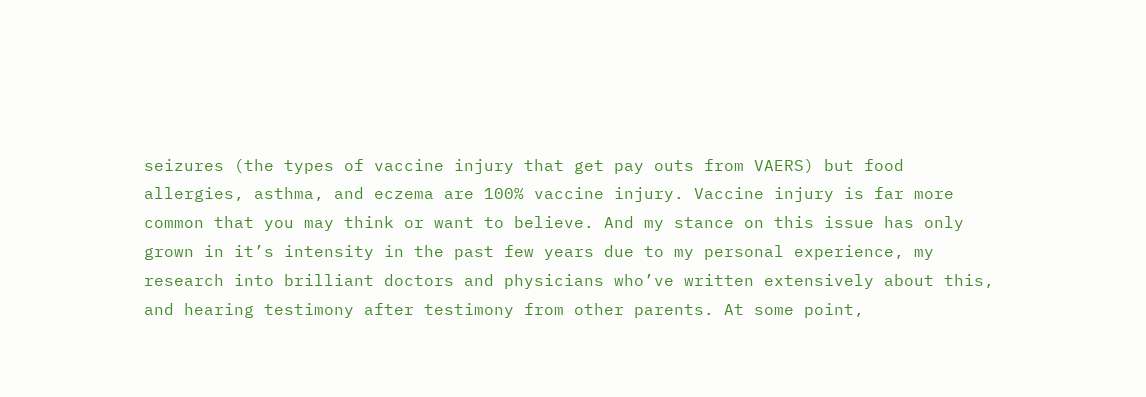seizures (the types of vaccine injury that get pay outs from VAERS) but food allergies, asthma, and eczema are 100% vaccine injury. Vaccine injury is far more common that you may think or want to believe. And my stance on this issue has only grown in it’s intensity in the past few years due to my personal experience, my research into brilliant doctors and physicians who’ve written extensively about this, and hearing testimony after testimony from other parents. At some point,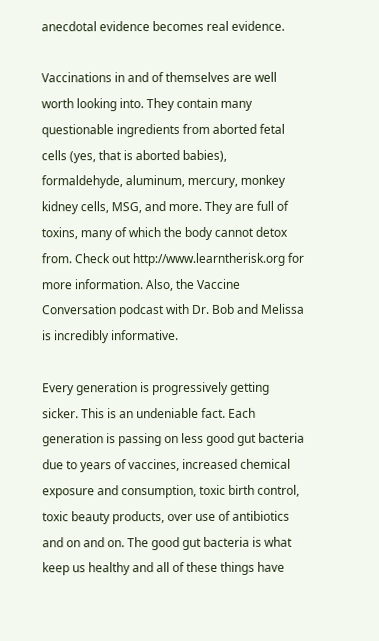anecdotal evidence becomes real evidence.

Vaccinations in and of themselves are well worth looking into. They contain many questionable ingredients from aborted fetal cells (yes, that is aborted babies), formaldehyde, aluminum, mercury, monkey kidney cells, MSG, and more. They are full of toxins, many of which the body cannot detox from. Check out http://www.learntherisk.org for more information. Also, the Vaccine Conversation podcast with Dr. Bob and Melissa is incredibly informative.

Every generation is progressively getting sicker. This is an undeniable fact. Each generation is passing on less good gut bacteria due to years of vaccines, increased chemical exposure and consumption, toxic birth control, toxic beauty products, over use of antibiotics and on and on. The good gut bacteria is what keep us healthy and all of these things have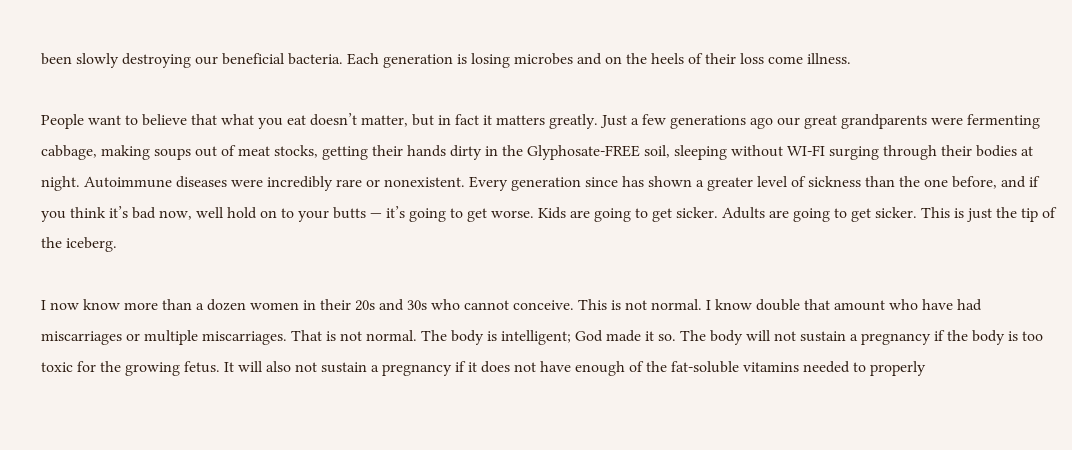been slowly destroying our beneficial bacteria. Each generation is losing microbes and on the heels of their loss come illness.

People want to believe that what you eat doesn’t matter, but in fact it matters greatly. Just a few generations ago our great grandparents were fermenting cabbage, making soups out of meat stocks, getting their hands dirty in the Glyphosate-FREE soil, sleeping without WI-FI surging through their bodies at night. Autoimmune diseases were incredibly rare or nonexistent. Every generation since has shown a greater level of sickness than the one before, and if you think it’s bad now, well hold on to your butts — it’s going to get worse. Kids are going to get sicker. Adults are going to get sicker. This is just the tip of the iceberg.

I now know more than a dozen women in their 20s and 30s who cannot conceive. This is not normal. I know double that amount who have had miscarriages or multiple miscarriages. That is not normal. The body is intelligent; God made it so. The body will not sustain a pregnancy if the body is too toxic for the growing fetus. It will also not sustain a pregnancy if it does not have enough of the fat-soluble vitamins needed to properly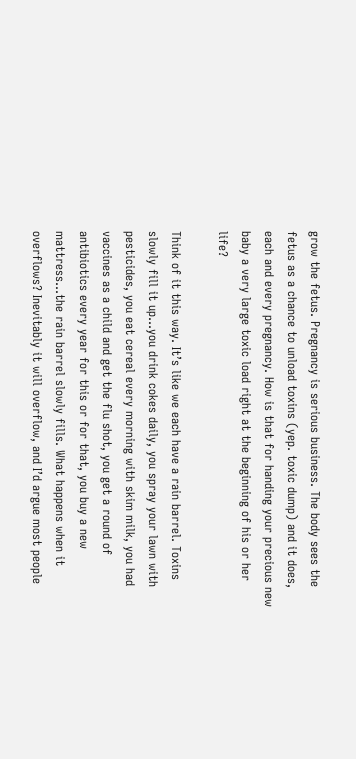grow the fetus. Pregnancy is serious business. The body sees the fetus as a chance to unload toxins (yep. toxic dump) and it does, each and every pregnancy. How is that for handing your precious new baby a very large toxic load right at the beginning of his or her life?

Think of it this way. It’s like we each have a rain barrel. Toxins slowly fill it up…you drink cokes daily, you spray your lawn with pesticides, you eat cereal every morning with skim milk, you had vaccines as a child and get the flu shot, you get a round of antibiotics every year for this or for that, you buy a new mattress…the rain barrel slowly fills. What happens when it overflows? Inevitably it will overflow, and I’d argue most people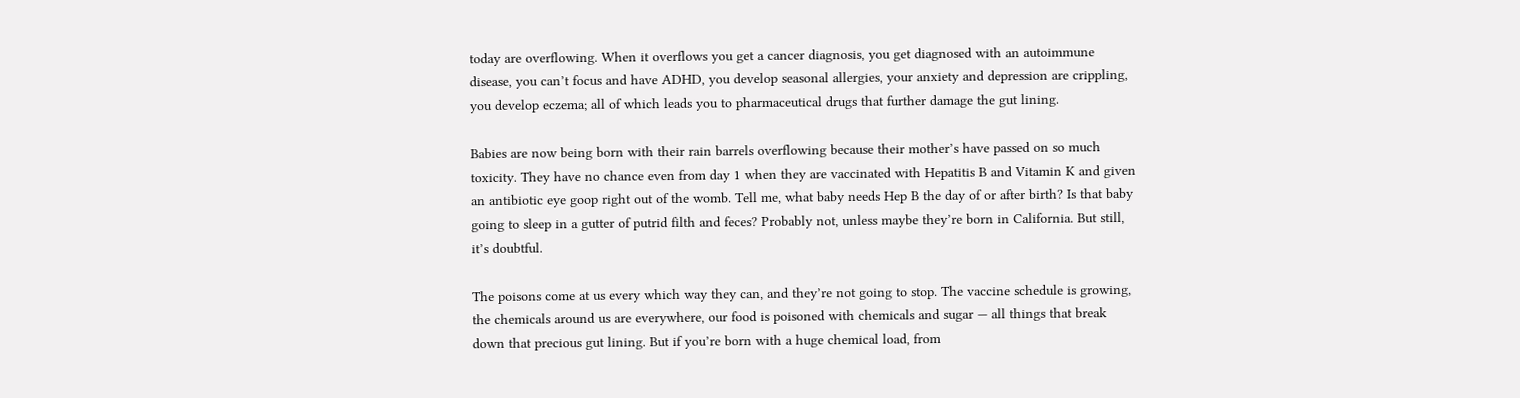today are overflowing. When it overflows you get a cancer diagnosis, you get diagnosed with an autoimmune disease, you can’t focus and have ADHD, you develop seasonal allergies, your anxiety and depression are crippling, you develop eczema; all of which leads you to pharmaceutical drugs that further damage the gut lining.

Babies are now being born with their rain barrels overflowing because their mother’s have passed on so much toxicity. They have no chance even from day 1 when they are vaccinated with Hepatitis B and Vitamin K and given an antibiotic eye goop right out of the womb. Tell me, what baby needs Hep B the day of or after birth? Is that baby going to sleep in a gutter of putrid filth and feces? Probably not, unless maybe they’re born in California. But still, it’s doubtful.

The poisons come at us every which way they can, and they’re not going to stop. The vaccine schedule is growing, the chemicals around us are everywhere, our food is poisoned with chemicals and sugar — all things that break down that precious gut lining. But if you’re born with a huge chemical load, from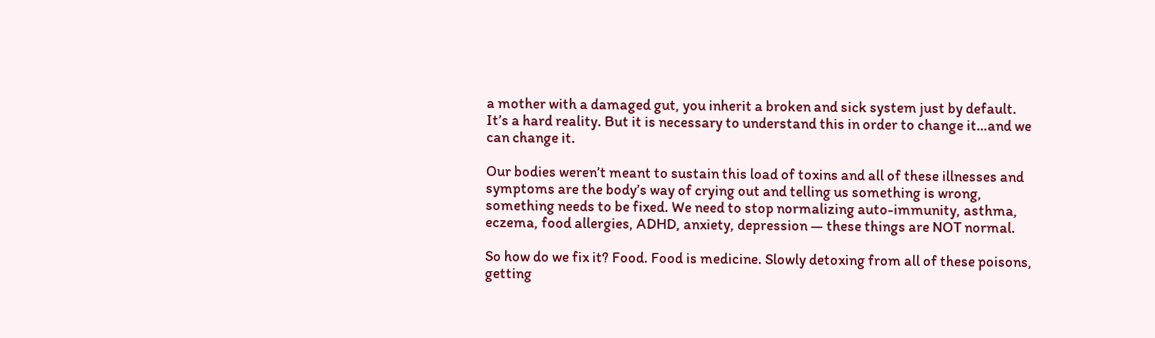a mother with a damaged gut, you inherit a broken and sick system just by default. It’s a hard reality. But it is necessary to understand this in order to change it…and we can change it.

Our bodies weren’t meant to sustain this load of toxins and all of these illnesses and symptoms are the body’s way of crying out and telling us something is wrong, something needs to be fixed. We need to stop normalizing auto-immunity, asthma, eczema, food allergies, ADHD, anxiety, depression — these things are NOT normal.

So how do we fix it? Food. Food is medicine. Slowly detoxing from all of these poisons, getting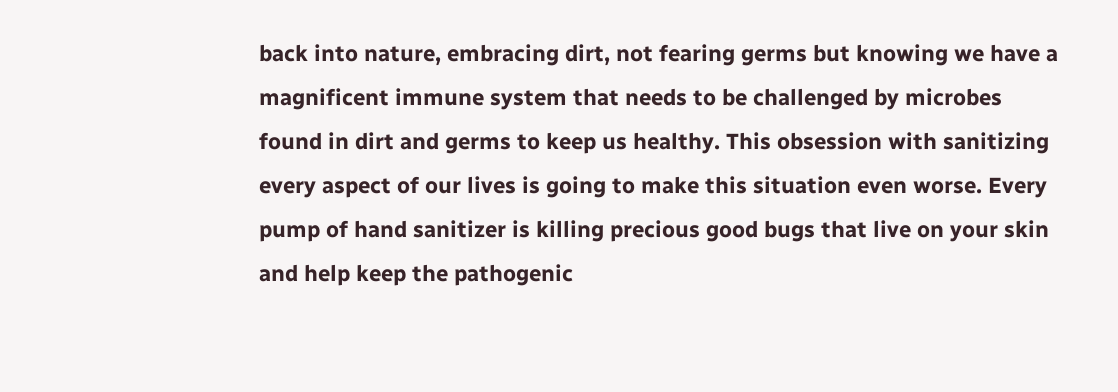back into nature, embracing dirt, not fearing germs but knowing we have a magnificent immune system that needs to be challenged by microbes found in dirt and germs to keep us healthy. This obsession with sanitizing every aspect of our lives is going to make this situation even worse. Every pump of hand sanitizer is killing precious good bugs that live on your skin and help keep the pathogenic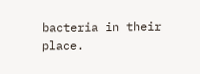bacteria in their place.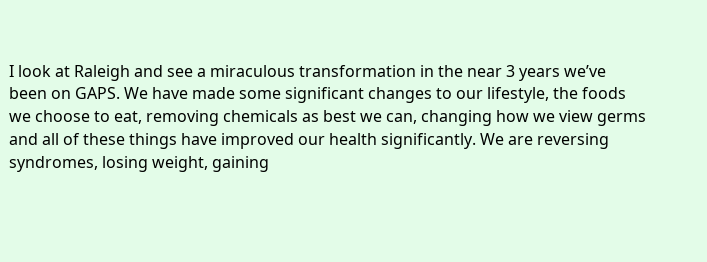I look at Raleigh and see a miraculous transformation in the near 3 years we’ve been on GAPS. We have made some significant changes to our lifestyle, the foods we choose to eat, removing chemicals as best we can, changing how we view germs and all of these things have improved our health significantly. We are reversing syndromes, losing weight, gaining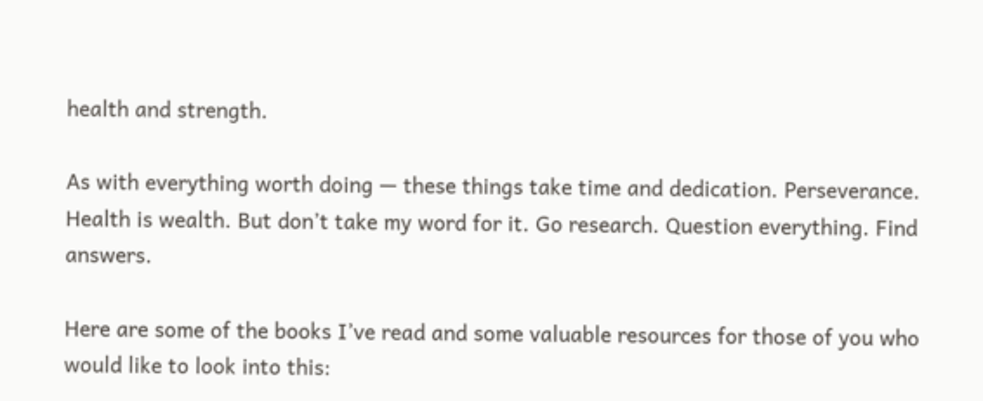health and strength.

As with everything worth doing — these things take time and dedication. Perseverance. Health is wealth. But don’t take my word for it. Go research. Question everything. Find answers.

Here are some of the books I’ve read and some valuable resources for those of you who would like to look into this: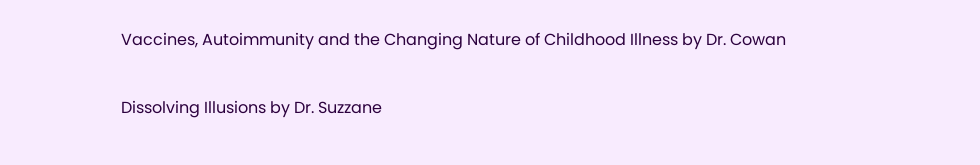Vaccines, Autoimmunity and the Changing Nature of Childhood Illness by Dr. Cowan

Dissolving Illusions by Dr. Suzzane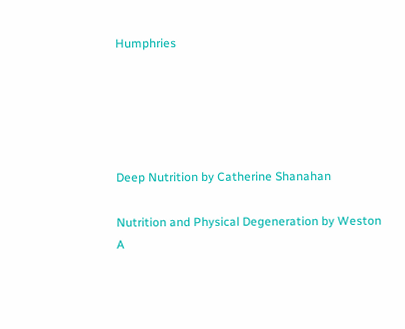Humphries





Deep Nutrition by Catherine Shanahan

Nutrition and Physical Degeneration by Weston A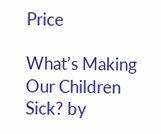Price

What’s Making Our Children Sick? by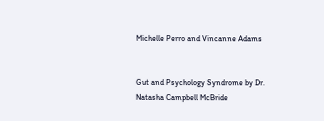Michelle Perro and Vincanne Adams


Gut and Psychology Syndrome by Dr. Natasha Campbell McBride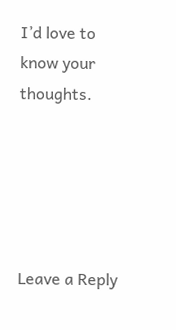I’d love to know your thoughts.





Leave a Reply